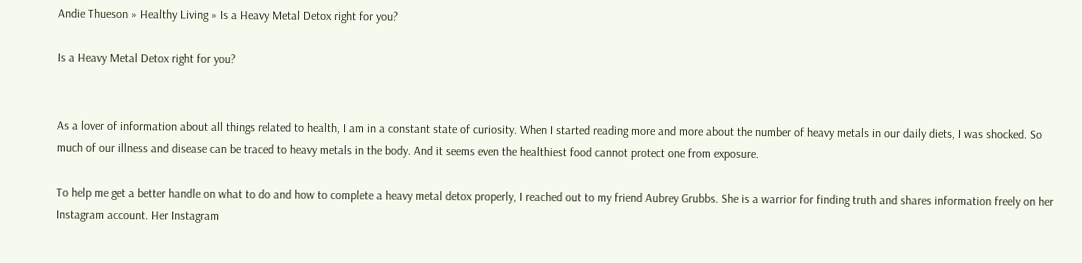Andie Thueson » Healthy Living » Is a Heavy Metal Detox right for you?

Is a Heavy Metal Detox right for you?


As a lover of information about all things related to health, I am in a constant state of curiosity. When I started reading more and more about the number of heavy metals in our daily diets, I was shocked. So much of our illness and disease can be traced to heavy metals in the body. And it seems even the healthiest food cannot protect one from exposure.

To help me get a better handle on what to do and how to complete a heavy metal detox properly, I reached out to my friend Aubrey Grubbs. She is a warrior for finding truth and shares information freely on her Instagram account. Her Instagram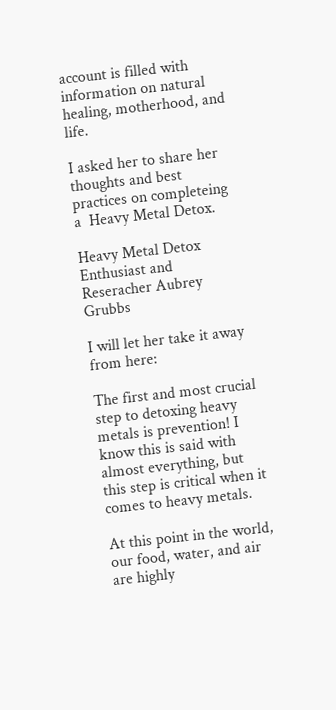account is filled with information on natural healing, motherhood, and life.

I asked her to share her thoughts and best practices on completeing a  Heavy Metal Detox.

Heavy Metal Detox Enthusiast and Reseracher Aubrey Grubbs

I will let her take it away from here:

The first and most crucial step to detoxing heavy metals is prevention! I know this is said with almost everything, but this step is critical when it comes to heavy metals.

At this point in the world, our food, water, and air are highly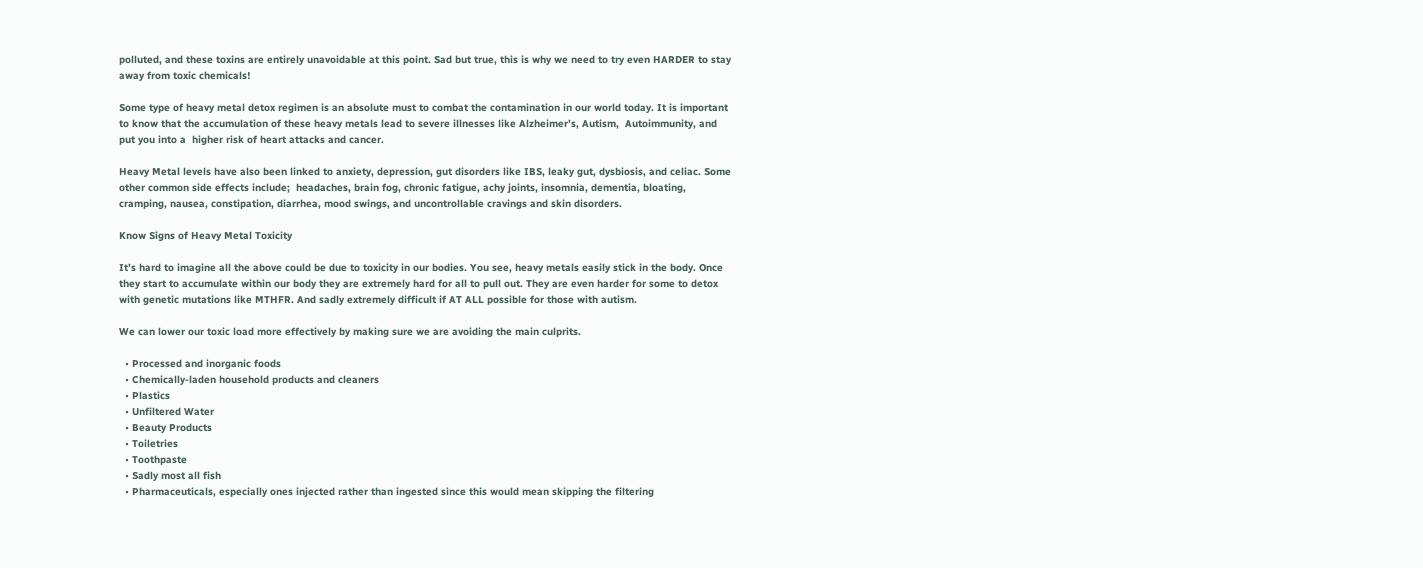polluted, and these toxins are entirely unavoidable at this point. Sad but true, this is why we need to try even HARDER to stay away from toxic chemicals!

Some type of heavy metal detox regimen is an absolute must to combat the contamination in our world today. It is important to know that the accumulation of these heavy metals lead to severe illnesses like Alzheimer’s, Autism,  Autoimmunity, and put you into a  higher risk of heart attacks and cancer.

Heavy Metal levels have also been linked to anxiety, depression, gut disorders like IBS, leaky gut, dysbiosis, and celiac. Some other common side effects include;  headaches, brain fog, chronic fatigue, achy joints, insomnia, dementia, bloating, cramping, nausea, constipation, diarrhea, mood swings, and uncontrollable cravings and skin disorders.

Know Signs of Heavy Metal Toxicity

It’s hard to imagine all the above could be due to toxicity in our bodies. You see, heavy metals easily stick in the body. Once they start to accumulate within our body they are extremely hard for all to pull out. They are even harder for some to detox with genetic mutations like MTHFR. And sadly extremely difficult if AT ALL possible for those with autism.

We can lower our toxic load more effectively by making sure we are avoiding the main culprits.

  • Processed and inorganic foods
  • Chemically-laden household products and cleaners
  • Plastics
  • Unfiltered Water
  • Beauty Products
  • Toiletries
  • Toothpaste
  • Sadly most all fish
  • Pharmaceuticals, especially ones injected rather than ingested since this would mean skipping the filtering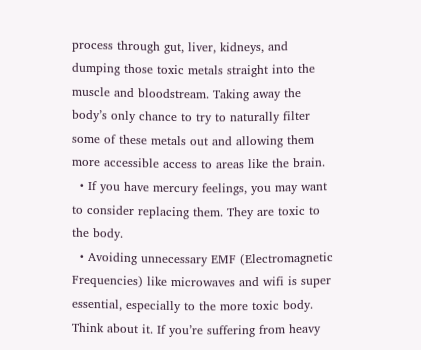process through gut, liver, kidneys, and dumping those toxic metals straight into the muscle and bloodstream. Taking away the body’s only chance to try to naturally filter some of these metals out and allowing them more accessible access to areas like the brain.
  • If you have mercury feelings, you may want to consider replacing them. They are toxic to the body.
  • Avoiding unnecessary EMF (Electromagnetic Frequencies) like microwaves and wifi is super essential, especially to the more toxic body.  Think about it. If you’re suffering from heavy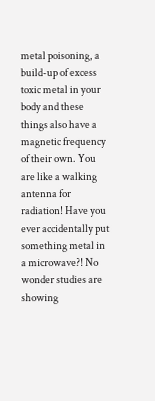metal poisoning, a build-up of excess toxic metal in your body and these things also have a magnetic frequency of their own. You are like a walking antenna for radiation! Have you ever accidentally put something metal in a microwave?! No wonder studies are showing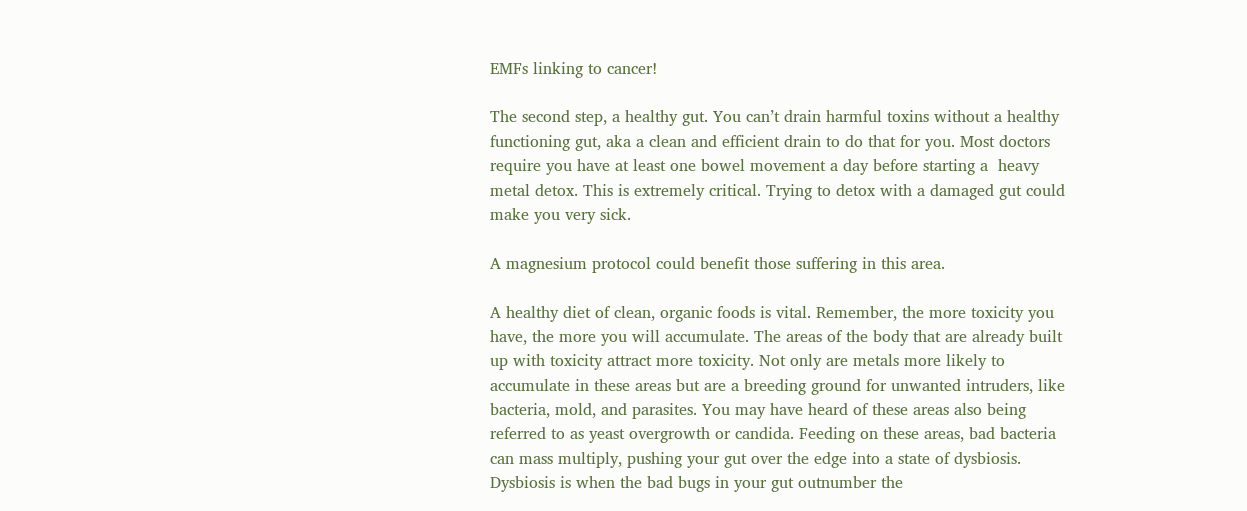EMFs linking to cancer!

The second step, a healthy gut. You can’t drain harmful toxins without a healthy functioning gut, aka a clean and efficient drain to do that for you. Most doctors require you have at least one bowel movement a day before starting a  heavy metal detox. This is extremely critical. Trying to detox with a damaged gut could make you very sick.

A magnesium protocol could benefit those suffering in this area.

A healthy diet of clean, organic foods is vital. Remember, the more toxicity you have, the more you will accumulate. The areas of the body that are already built up with toxicity attract more toxicity. Not only are metals more likely to accumulate in these areas but are a breeding ground for unwanted intruders, like bacteria, mold, and parasites. You may have heard of these areas also being referred to as yeast overgrowth or candida. Feeding on these areas, bad bacteria can mass multiply, pushing your gut over the edge into a state of dysbiosis. Dysbiosis is when the bad bugs in your gut outnumber the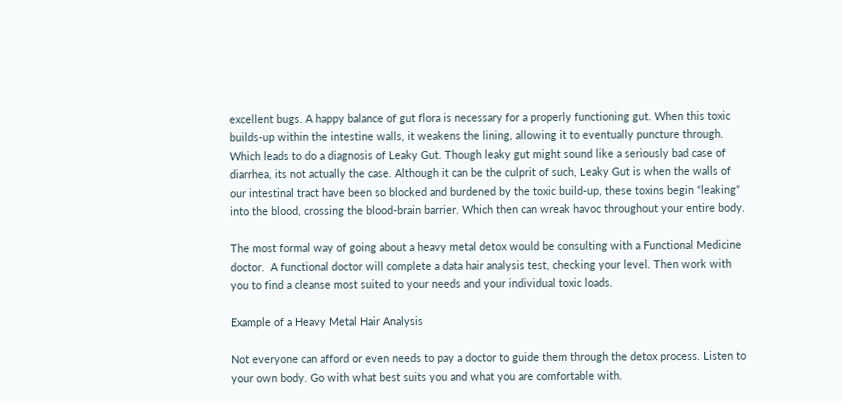excellent bugs. A happy balance of gut flora is necessary for a properly functioning gut. When this toxic builds-up within the intestine walls, it weakens the lining, allowing it to eventually puncture through. Which leads to do a diagnosis of Leaky Gut. Though leaky gut might sound like a seriously bad case of diarrhea, its not actually the case. Although it can be the culprit of such, Leaky Gut is when the walls of our intestinal tract have been so blocked and burdened by the toxic build-up, these toxins begin “leaking” into the blood, crossing the blood-brain barrier. Which then can wreak havoc throughout your entire body.

The most formal way of going about a heavy metal detox would be consulting with a Functional Medicine doctor.  A functional doctor will complete a data hair analysis test, checking your level. Then work with you to find a cleanse most suited to your needs and your individual toxic loads.

Example of a Heavy Metal Hair Analysis

Not everyone can afford or even needs to pay a doctor to guide them through the detox process. Listen to your own body. Go with what best suits you and what you are comfortable with.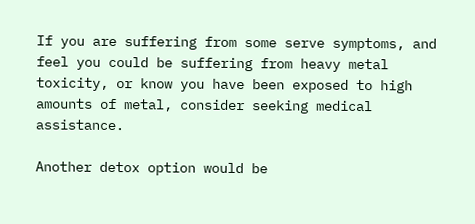If you are suffering from some serve symptoms, and feel you could be suffering from heavy metal toxicity, or know you have been exposed to high amounts of metal, consider seeking medical assistance.

Another detox option would be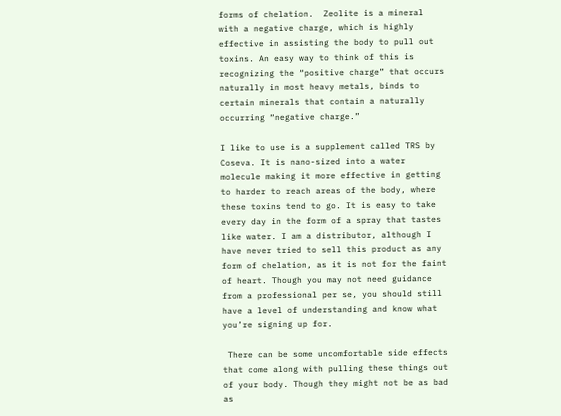forms of chelation.  Zeolite is a mineral with a negative charge, which is highly effective in assisting the body to pull out toxins. An easy way to think of this is recognizing the “positive charge” that occurs naturally in most heavy metals, binds to certain minerals that contain a naturally occurring “negative charge.”

I like to use is a supplement called TRS by Coseva. It is nano-sized into a water molecule making it more effective in getting to harder to reach areas of the body, where these toxins tend to go. It is easy to take every day in the form of a spray that tastes like water. I am a distributor, although I have never tried to sell this product as any form of chelation, as it is not for the faint of heart. Though you may not need guidance from a professional per se, you should still have a level of understanding and know what you’re signing up for.

 There can be some uncomfortable side effects that come along with pulling these things out of your body. Though they might not be as bad as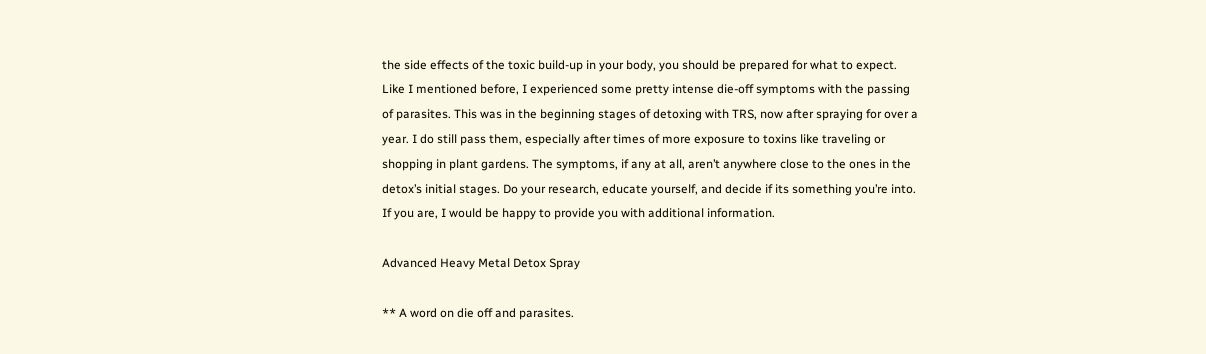the side effects of the toxic build-up in your body, you should be prepared for what to expect. Like I mentioned before, I experienced some pretty intense die-off symptoms with the passing of parasites. This was in the beginning stages of detoxing with TRS, now after spraying for over a year. I do still pass them, especially after times of more exposure to toxins like traveling or shopping in plant gardens. The symptoms, if any at all, aren’t anywhere close to the ones in the detox’s initial stages. Do your research, educate yourself, and decide if its something you’re into. If you are, I would be happy to provide you with additional information.

Advanced Heavy Metal Detox Spray

** A word on die off and parasites.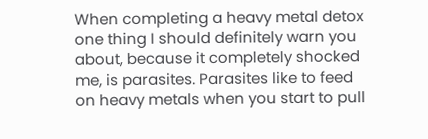When completing a heavy metal detox one thing I should definitely warn you about, because it completely shocked me, is parasites. Parasites like to feed on heavy metals when you start to pull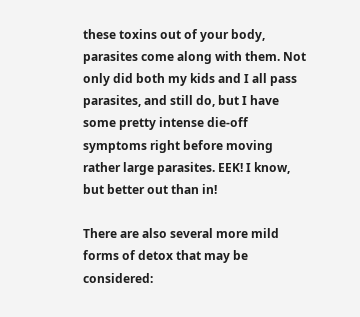these toxins out of your body, parasites come along with them. Not only did both my kids and I all pass parasites, and still do, but I have some pretty intense die-off symptoms right before moving rather large parasites. EEK! I know, but better out than in!

There are also several more mild forms of detox that may be considered: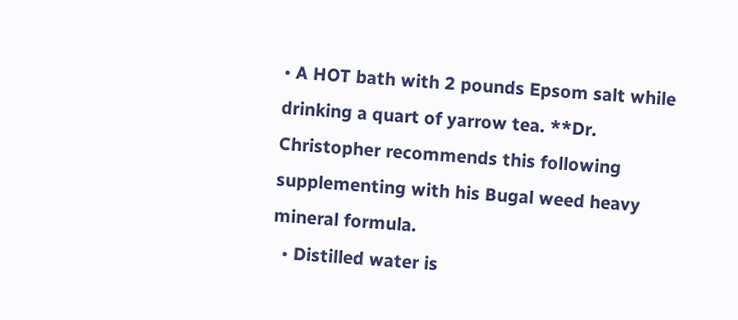• A HOT bath with 2 pounds Epsom salt while drinking a quart of yarrow tea. **Dr. Christopher recommends this following supplementing with his Bugal weed heavy mineral formula.
  • Distilled water is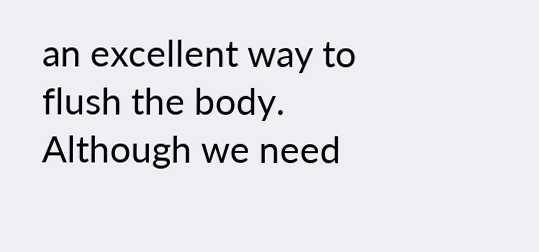an excellent way to flush the body. Although we need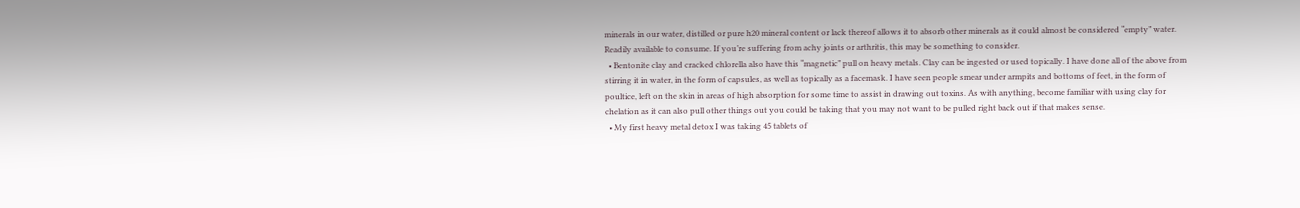minerals in our water, distilled or pure h20 mineral content or lack thereof allows it to absorb other minerals as it could almost be considered “empty” water. Readily available to consume. If you’re suffering from achy joints or arthritis, this may be something to consider.
  • Bentonite clay and cracked chlorella also have this “magnetic” pull on heavy metals. Clay can be ingested or used topically. I have done all of the above from stirring it in water, in the form of capsules, as well as topically as a facemask. I have seen people smear under armpits and bottoms of feet, in the form of poultice, left on the skin in areas of high absorption for some time to assist in drawing out toxins. As with anything, become familiar with using clay for chelation as it can also pull other things out you could be taking that you may not want to be pulled right back out if that makes sense.
  • My first heavy metal detox I was taking 45 tablets of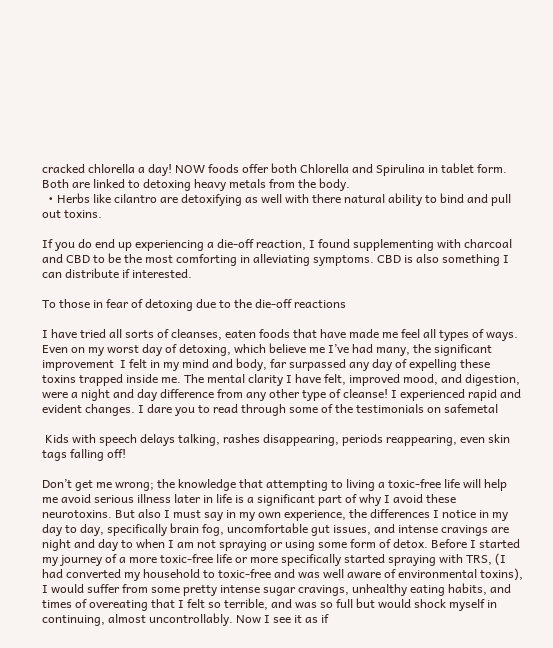cracked chlorella a day! NOW foods offer both Chlorella and Spirulina in tablet form. Both are linked to detoxing heavy metals from the body.
  • Herbs like cilantro are detoxifying as well with there natural ability to bind and pull out toxins.

If you do end up experiencing a die-off reaction, I found supplementing with charcoal and CBD to be the most comforting in alleviating symptoms. CBD is also something I can distribute if interested.

To those in fear of detoxing due to the die-off reactions

I have tried all sorts of cleanses, eaten foods that have made me feel all types of ways. Even on my worst day of detoxing, which believe me I’ve had many, the significant improvement  I felt in my mind and body, far surpassed any day of expelling these toxins trapped inside me. The mental clarity I have felt, improved mood, and digestion, were a night and day difference from any other type of cleanse! I experienced rapid and evident changes. I dare you to read through some of the testimonials on safemetal

 Kids with speech delays talking, rashes disappearing, periods reappearing, even skin tags falling off!

Don’t get me wrong; the knowledge that attempting to living a toxic-free life will help me avoid serious illness later in life is a significant part of why I avoid these neurotoxins. But also I must say in my own experience, the differences I notice in my day to day, specifically brain fog, uncomfortable gut issues, and intense cravings are night and day to when I am not spraying or using some form of detox. Before I started my journey of a more toxic-free life or more specifically started spraying with TRS, (I had converted my household to toxic-free and was well aware of environmental toxins), I would suffer from some pretty intense sugar cravings, unhealthy eating habits, and times of overeating that I felt so terrible, and was so full but would shock myself in continuing, almost uncontrollably. Now I see it as if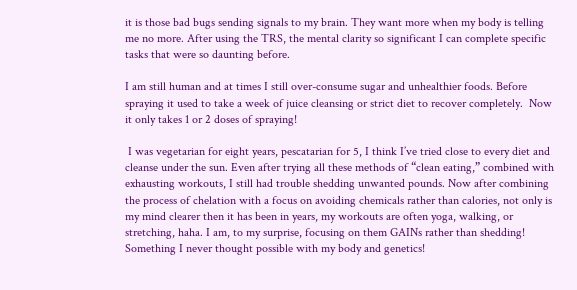it is those bad bugs sending signals to my brain. They want more when my body is telling me no more. After using the TRS, the mental clarity so significant I can complete specific tasks that were so daunting before.

I am still human and at times I still over-consume sugar and unhealthier foods. Before spraying it used to take a week of juice cleansing or strict diet to recover completely.  Now it only takes 1 or 2 doses of spraying!

 I was vegetarian for eight years, pescatarian for 5, I think I’ve tried close to every diet and cleanse under the sun. Even after trying all these methods of “clean eating,” combined with exhausting workouts, I still had trouble shedding unwanted pounds. Now after combining the process of chelation with a focus on avoiding chemicals rather than calories, not only is my mind clearer then it has been in years, my workouts are often yoga, walking, or stretching, haha. I am, to my surprise, focusing on them GAINs rather than shedding! Something I never thought possible with my body and genetics!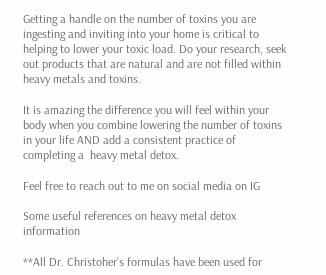Getting a handle on the number of toxins you are ingesting and inviting into your home is critical to helping to lower your toxic load. Do your research, seek out products that are natural and are not filled within heavy metals and toxins.

It is amazing the difference you will feel within your body when you combine lowering the number of toxins in your life AND add a consistent practice of completing a  heavy metal detox.

Feel free to reach out to me on social media on IG

Some useful references on heavy metal detox information

**All Dr. Christoher’s formulas have been used for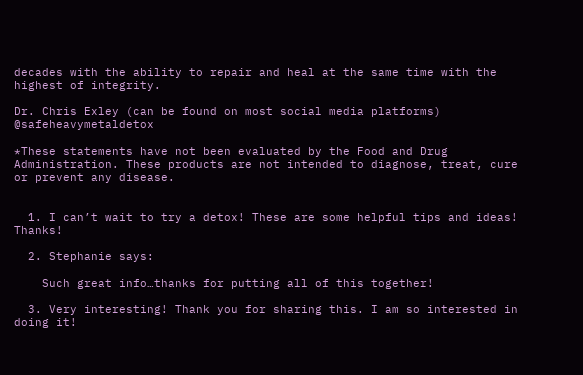decades with the ability to repair and heal at the same time with the highest of integrity.

Dr. Chris Exley (can be found on most social media platforms) @safeheavymetaldetox

*These statements have not been evaluated by the Food and Drug Administration. These products are not intended to diagnose, treat, cure or prevent any disease.


  1. I can’t wait to try a detox! These are some helpful tips and ideas! Thanks!

  2. Stephanie says:

    Such great info…thanks for putting all of this together!

  3. Very interesting! Thank you for sharing this. I am so interested in doing it!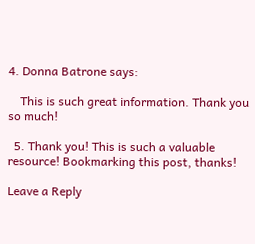4. Donna Batrone says:

    This is such great information. Thank you so much!

  5. Thank you! This is such a valuable resource! Bookmarking this post, thanks!

Leave a Reply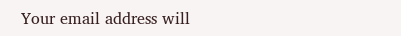Your email address will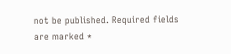not be published. Required fields are marked *